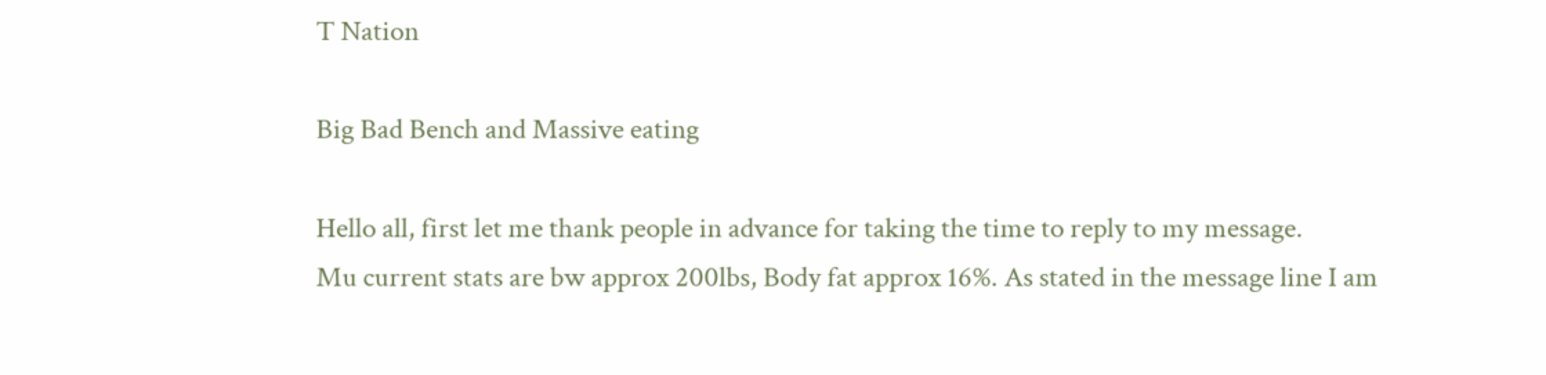T Nation

Big Bad Bench and Massive eating

Hello all, first let me thank people in advance for taking the time to reply to my message.
Mu current stats are bw approx 200lbs, Body fat approx 16%. As stated in the message line I am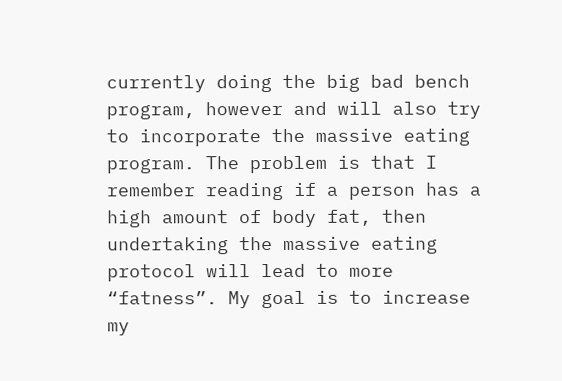currently doing the big bad bench program, however and will also try to incorporate the massive eating program. The problem is that I remember reading if a person has a high amount of body fat, then undertaking the massive eating protocol will lead to more “fatness”. My goal is to increase my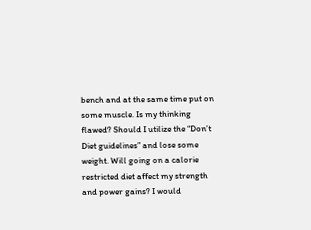bench and at the same time put on some muscle. Is my thinking flawed? Should I utilize the “Don’t Diet guidelines” and lose some weight. Will going on a calorie restricted diet affect my strength and power gains? I would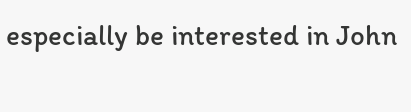especially be interested in John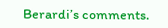Berardi’s comments.